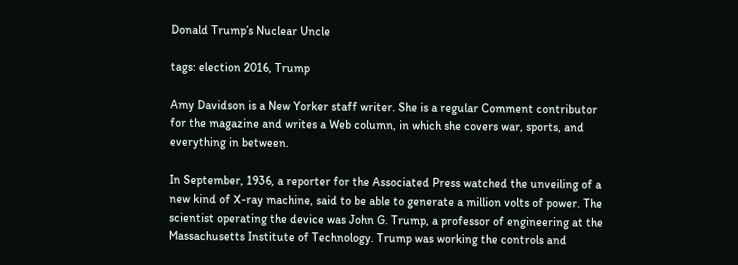Donald Trump’s Nuclear Uncle

tags: election 2016, Trump

Amy Davidson is a New Yorker staff writer. She is a regular Comment contributor for the magazine and writes a Web column, in which she covers war, sports, and everything in between.

In September, 1936, a reporter for the Associated Press watched the unveiling of a new kind of X-ray machine, said to be able to generate a million volts of power. The scientist operating the device was John G. Trump, a professor of engineering at the Massachusetts Institute of Technology. Trump was working the controls and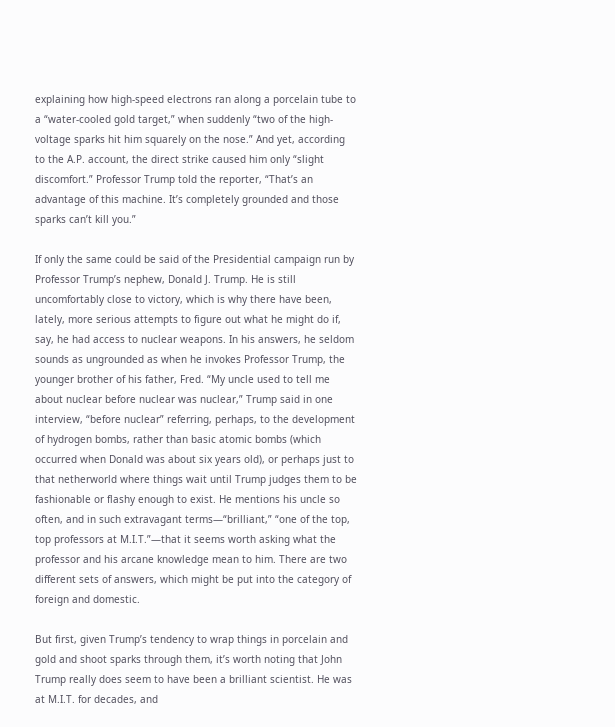explaining how high-speed electrons ran along a porcelain tube to a “water-cooled gold target,” when suddenly “two of the high-voltage sparks hit him squarely on the nose.” And yet, according to the A.P. account, the direct strike caused him only “slight discomfort.” Professor Trump told the reporter, “That’s an advantage of this machine. It’s completely grounded and those sparks can’t kill you.”

If only the same could be said of the Presidential campaign run by Professor Trump’s nephew, Donald J. Trump. He is still uncomfortably close to victory, which is why there have been, lately, more serious attempts to figure out what he might do if, say, he had access to nuclear weapons. In his answers, he seldom sounds as ungrounded as when he invokes Professor Trump, the younger brother of his father, Fred. “My uncle used to tell me about nuclear before nuclear was nuclear,” Trump said in one interview, “before nuclear” referring, perhaps, to the development of hydrogen bombs, rather than basic atomic bombs (which occurred when Donald was about six years old), or perhaps just to that netherworld where things wait until Trump judges them to be fashionable or flashy enough to exist. He mentions his uncle so often, and in such extravagant terms—“brilliant,” “one of the top, top professors at M.I.T.”—that it seems worth asking what the professor and his arcane knowledge mean to him. There are two different sets of answers, which might be put into the category of foreign and domestic.

But first, given Trump’s tendency to wrap things in porcelain and gold and shoot sparks through them, it’s worth noting that John Trump really does seem to have been a brilliant scientist. He was at M.I.T. for decades, and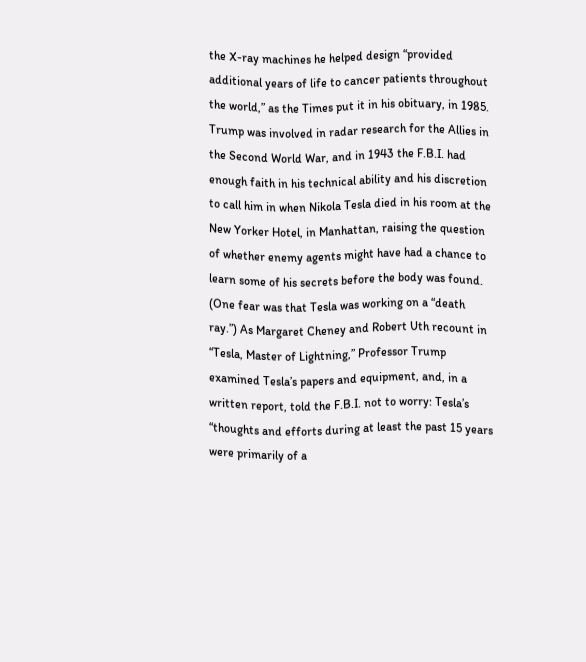the X-ray machines he helped design “provided additional years of life to cancer patients throughout the world,” as the Times put it in his obituary, in 1985. Trump was involved in radar research for the Allies in the Second World War, and in 1943 the F.B.I. had enough faith in his technical ability and his discretion to call him in when Nikola Tesla died in his room at the New Yorker Hotel, in Manhattan, raising the question of whether enemy agents might have had a chance to learn some of his secrets before the body was found. (One fear was that Tesla was working on a “death ray.”) As Margaret Cheney and Robert Uth recount in “Tesla, Master of Lightning,” Professor Trump examined Tesla’s papers and equipment, and, in a written report, told the F.B.I. not to worry: Tesla’s “thoughts and efforts during at least the past 15 years were primarily of a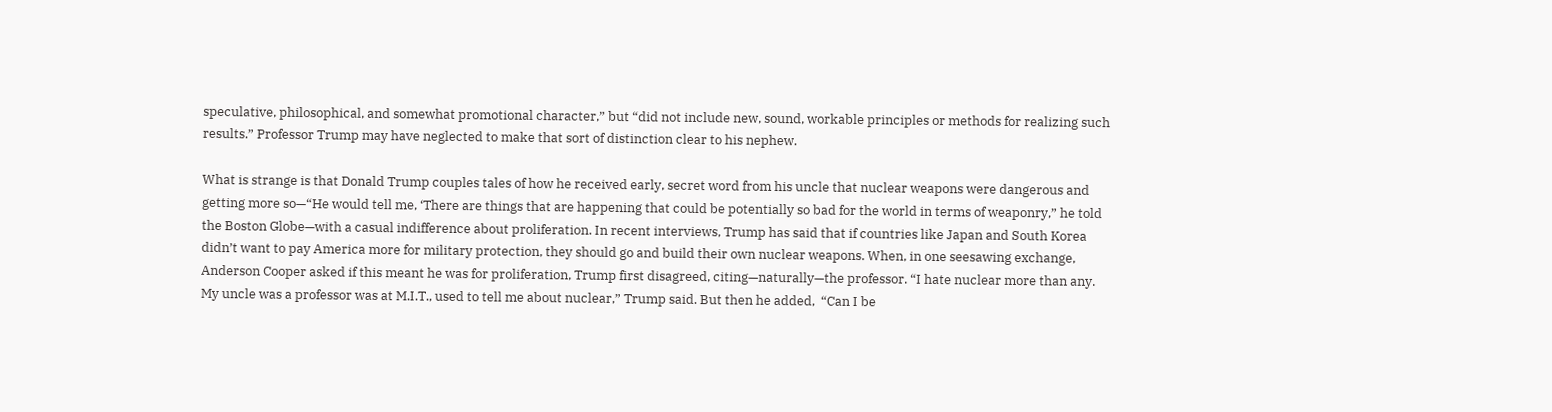speculative, philosophical, and somewhat promotional character,” but “did not include new, sound, workable principles or methods for realizing such results.” Professor Trump may have neglected to make that sort of distinction clear to his nephew.

What is strange is that Donald Trump couples tales of how he received early, secret word from his uncle that nuclear weapons were dangerous and getting more so—“He would tell me, ‘There are things that are happening that could be potentially so bad for the world in terms of weaponry,” he told the Boston Globe—with a casual indifference about proliferation. In recent interviews, Trump has said that if countries like Japan and South Korea didn’t want to pay America more for military protection, they should go and build their own nuclear weapons. When, in one seesawing exchange, Anderson Cooper asked if this meant he was for proliferation, Trump first disagreed, citing—naturally—the professor. “I hate nuclear more than any. My uncle was a professor was at M.I.T., used to tell me about nuclear,” Trump said. But then he added,  “Can I be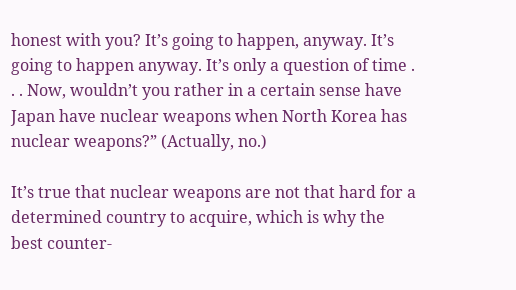honest with you? It’s going to happen, anyway. It’s going to happen anyway. It’s only a question of time . . . Now, wouldn’t you rather in a certain sense have Japan have nuclear weapons when North Korea has nuclear weapons?” (Actually, no.)

It’s true that nuclear weapons are not that hard for a determined country to acquire, which is why the best counter-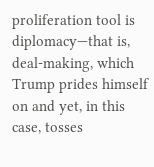proliferation tool is diplomacy—that is, deal-making, which Trump prides himself on and yet, in this case, tosses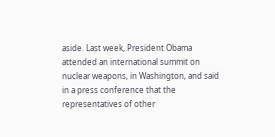aside. Last week, President Obama attended an international summit on nuclear weapons, in Washington, and said in a press conference that the representatives of other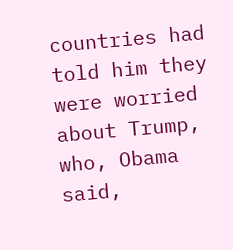countries had told him they were worried about Trump, who, Obama said,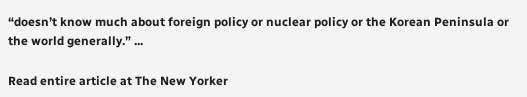“doesn’t know much about foreign policy or nuclear policy or the Korean Peninsula or the world generally.” ...

Read entire article at The New Yorker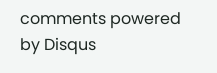comments powered by Disqus